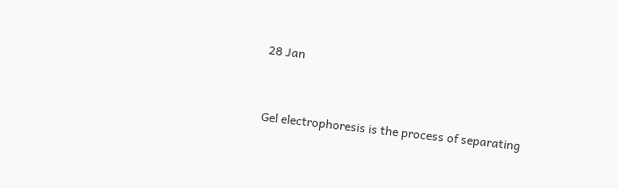28 Jan


Gel electrophoresis is the process of separating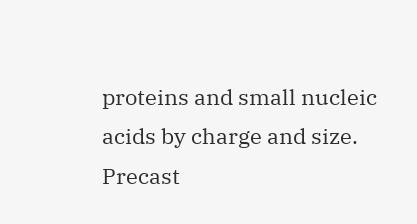proteins and small nucleic acids by charge and size.   Precast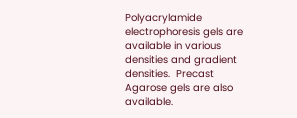Polyacrylamide electrophoresis gels are available in various densities and gradient densities.  Precast Agarose gels are also available.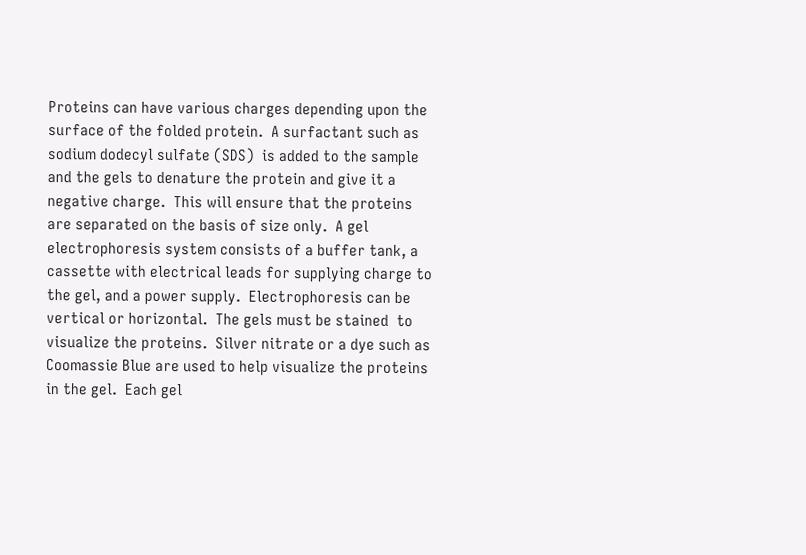Proteins can have various charges depending upon the surface of the folded protein.  A surfactant such as sodium dodecyl sulfate (SDS)  is added to the sample and the gels to denature the protein and give it a negative charge.  This will ensure that the proteins are separated on the basis of size only.  A gel electrophoresis system consists of a buffer tank, a cassette with electrical leads for supplying charge to the gel, and a power supply.  Electrophoresis can be vertical or horizontal.  The gels must be stained  to visualize the proteins.  Silver nitrate or a dye such as Coomassie Blue are used to help visualize the proteins in the gel.  Each gel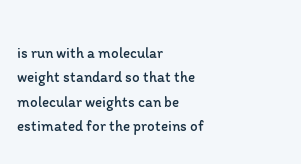is run with a molecular weight standard so that the molecular weights can be estimated for the proteins of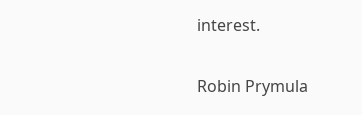interest.

Robin Prymula